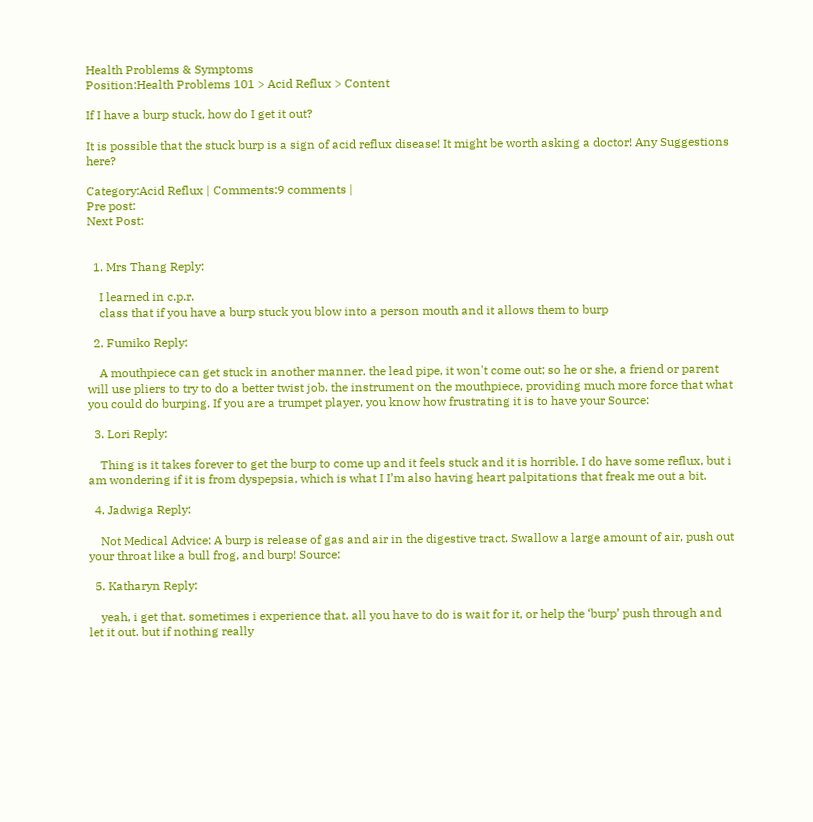Health Problems & Symptoms
Position:Health Problems 101 > Acid Reflux > Content

If I have a burp stuck, how do I get it out?

It is possible that the stuck burp is a sign of acid reflux disease! It might be worth asking a doctor! Any Suggestions here?

Category:Acid Reflux | Comments:9 comments |
Pre post:
Next Post:


  1. Mrs Thang Reply:

    I learned in c.p.r.
    class that if you have a burp stuck you blow into a person mouth and it allows them to burp

  2. Fumiko Reply:

    A mouthpiece can get stuck in another manner. the lead pipe, it won't come out; so he or she, a friend or parent will use pliers to try to do a better twist job. the instrument on the mouthpiece, providing much more force that what you could do burping. If you are a trumpet player, you know how frustrating it is to have your Source:

  3. Lori Reply:

    Thing is it takes forever to get the burp to come up and it feels stuck and it is horrible. I do have some reflux, but i am wondering if it is from dyspepsia, which is what I I’m also having heart palpitations that freak me out a bit.

  4. Jadwiga Reply:

    Not Medical Advice: A burp is release of gas and air in the digestive tract. Swallow a large amount of air, push out your throat like a bull frog, and burp! Source:

  5. Katharyn Reply:

    yeah, i get that. sometimes i experience that. all you have to do is wait for it, or help the ‘burp’ push through and let it out. but if nothing really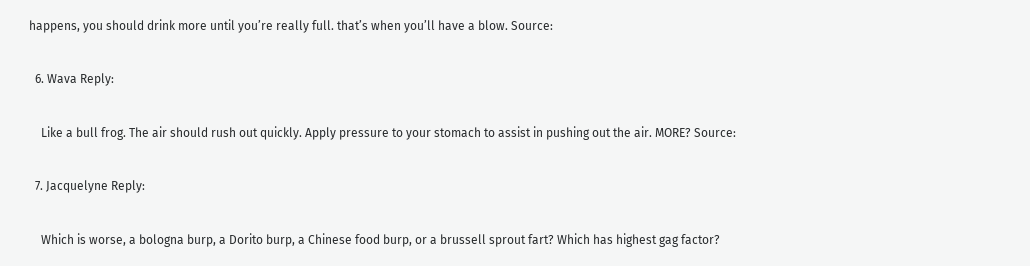happens, you should drink more until you’re really full. that’s when you’ll have a blow. Source:

  6. Wava Reply:

    Like a bull frog. The air should rush out quickly. Apply pressure to your stomach to assist in pushing out the air. MORE? Source:

  7. Jacquelyne Reply:

    Which is worse, a bologna burp, a Dorito burp, a Chinese food burp, or a brussell sprout fart? Which has highest gag factor?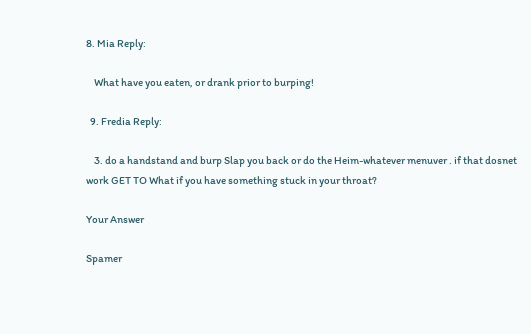8. Mia Reply:

    What have you eaten, or drank prior to burping!

  9. Fredia Reply:

    3. do a handstand and burp Slap you back or do the Heim-whatever menuver . if that dosnet work GET TO What if you have something stuck in your throat?

Your Answer

Spamer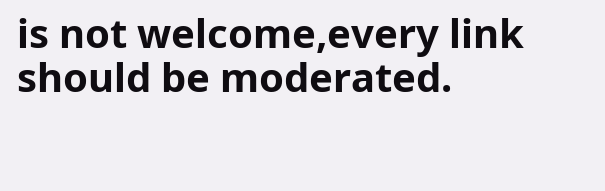is not welcome,every link should be moderated.